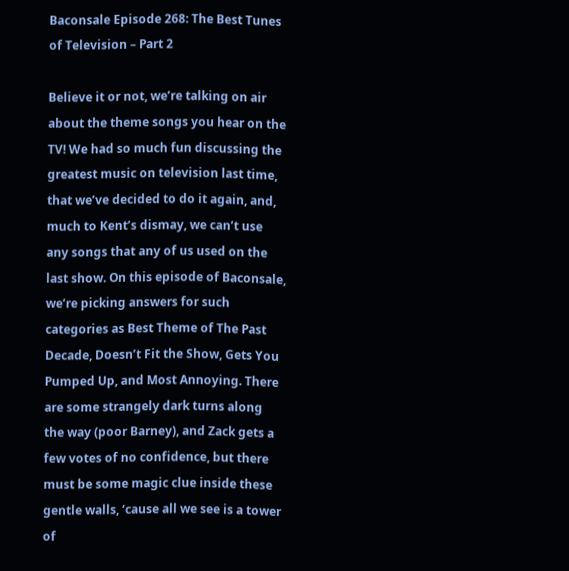Baconsale Episode 268: The Best Tunes of Television – Part 2

Believe it or not, we’re talking on air about the theme songs you hear on the TV! We had so much fun discussing the greatest music on television last time, that we’ve decided to do it again, and, much to Kent’s dismay, we can’t use any songs that any of us used on the last show. On this episode of Baconsale, we’re picking answers for such categories as Best Theme of The Past Decade, Doesn’t Fit the Show, Gets You Pumped Up, and Most Annoying. There are some strangely dark turns along the way (poor Barney), and Zack gets a few votes of no confidence, but there must be some magic clue inside these gentle walls, ‘cause all we see is a tower of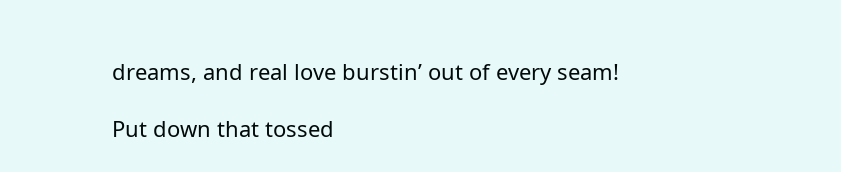dreams, and real love burstin’ out of every seam!

Put down that tossed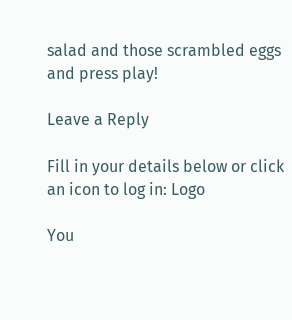salad and those scrambled eggs and press play!

Leave a Reply

Fill in your details below or click an icon to log in: Logo

You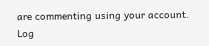are commenting using your account. Log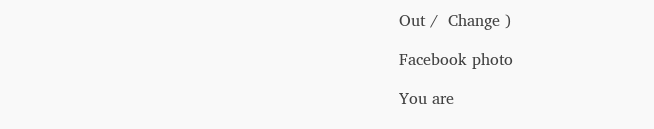Out /  Change )

Facebook photo

You are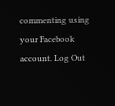commenting using your Facebook account. Log Out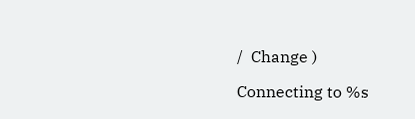/  Change )

Connecting to %s